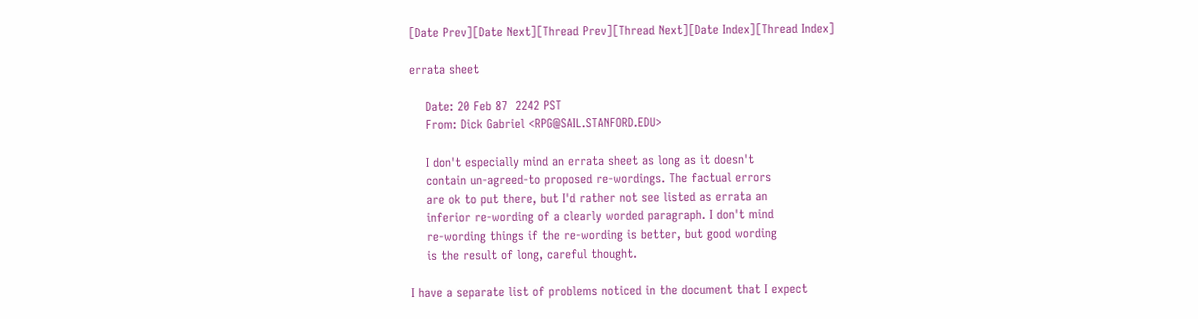[Date Prev][Date Next][Thread Prev][Thread Next][Date Index][Thread Index]

errata sheet

    Date: 20 Feb 87  2242 PST
    From: Dick Gabriel <RPG@SAIL.STANFORD.EDU>

    I don't especially mind an errata sheet as long as it doesn't
    contain un-agreed-to proposed re-wordings. The factual errors
    are ok to put there, but I'd rather not see listed as errata an
    inferior re-wording of a clearly worded paragraph. I don't mind
    re-wording things if the re-wording is better, but good wording
    is the result of long, careful thought.

I have a separate list of problems noticed in the document that I expect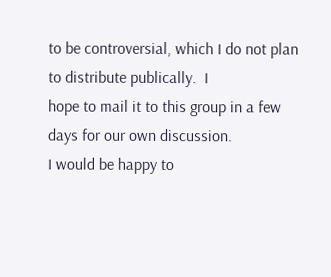to be controversial, which I do not plan to distribute publically.  I
hope to mail it to this group in a few days for our own discussion.
I would be happy to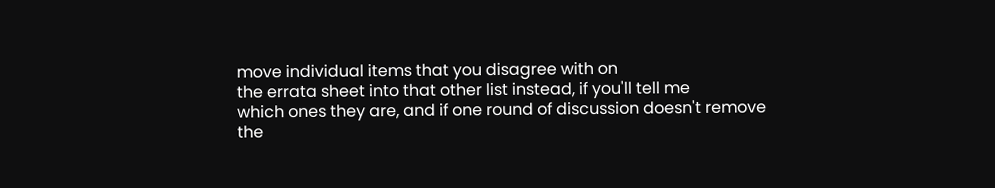move individual items that you disagree with on
the errata sheet into that other list instead, if you'll tell me
which ones they are, and if one round of discussion doesn't remove
the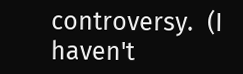controversy.  (I haven't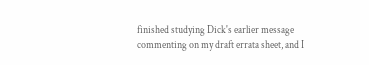finished studying Dick's earlier message
commenting on my draft errata sheet, and I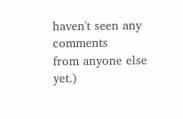haven't seen any comments
from anyone else yet.)